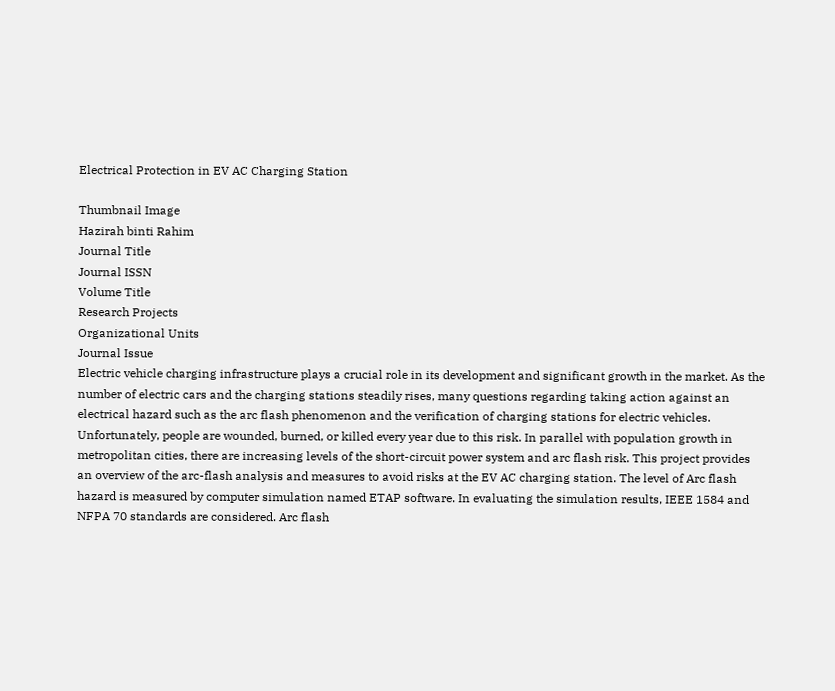Electrical Protection in EV AC Charging Station

Thumbnail Image
Hazirah binti Rahim
Journal Title
Journal ISSN
Volume Title
Research Projects
Organizational Units
Journal Issue
Electric vehicle charging infrastructure plays a crucial role in its development and significant growth in the market. As the number of electric cars and the charging stations steadily rises, many questions regarding taking action against an electrical hazard such as the arc flash phenomenon and the verification of charging stations for electric vehicles. Unfortunately, people are wounded, burned, or killed every year due to this risk. In parallel with population growth in metropolitan cities, there are increasing levels of the short-circuit power system and arc flash risk. This project provides an overview of the arc-flash analysis and measures to avoid risks at the EV AC charging station. The level of Arc flash hazard is measured by computer simulation named ETAP software. In evaluating the simulation results, IEEE 1584 and NFPA 70 standards are considered. Arc flash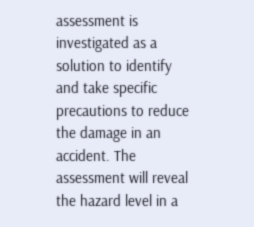assessment is investigated as a solution to identify and take specific precautions to reduce the damage in an accident. The assessment will reveal the hazard level in a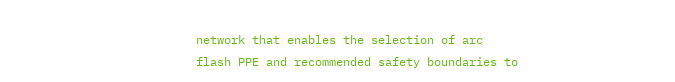network that enables the selection of arc flash PPE and recommended safety boundaries to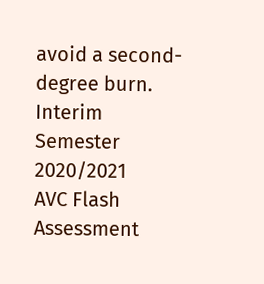avoid a second-degree burn.
Interim Semester 2020/2021
AVC Flash Assessment